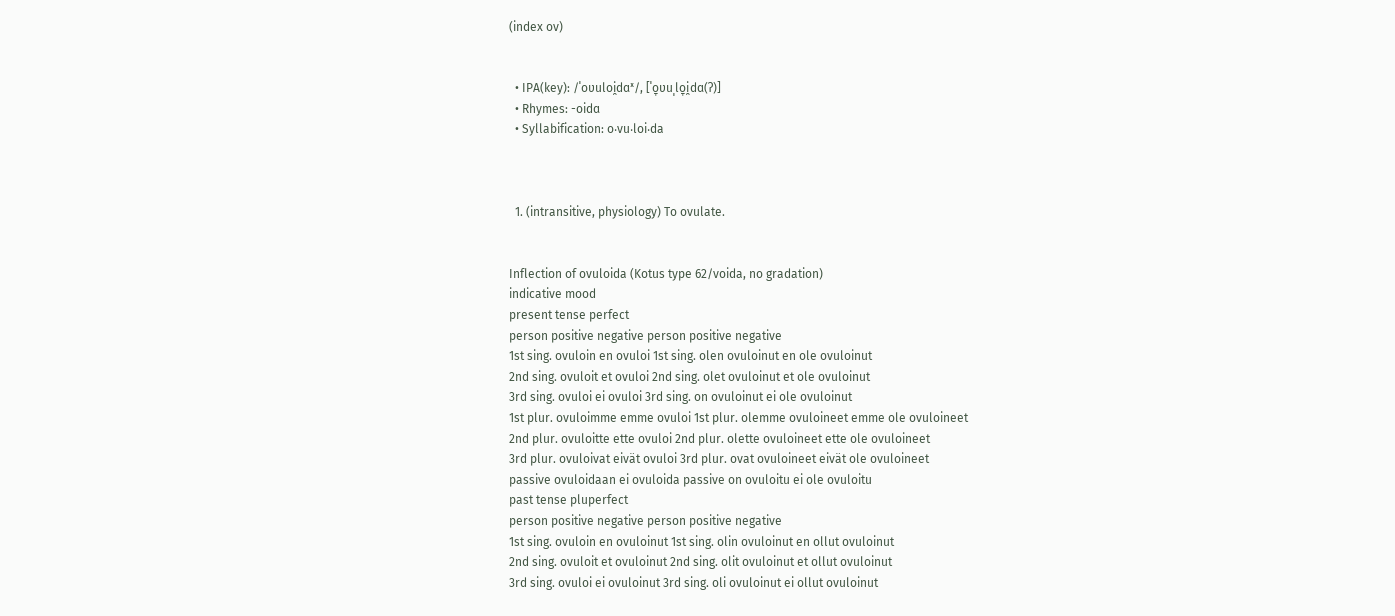(index ov)


  • IPA(key): /ˈoʋuloi̯dɑˣ/, [ˈo̞ʋuˌlo̞i̯dɑ(ʔ)]
  • Rhymes: -oidɑ
  • Syllabification: o‧vu‧loi‧da



  1. (intransitive, physiology) To ovulate.


Inflection of ovuloida (Kotus type 62/voida, no gradation)
indicative mood
present tense perfect
person positive negative person positive negative
1st sing. ovuloin en ovuloi 1st sing. olen ovuloinut en ole ovuloinut
2nd sing. ovuloit et ovuloi 2nd sing. olet ovuloinut et ole ovuloinut
3rd sing. ovuloi ei ovuloi 3rd sing. on ovuloinut ei ole ovuloinut
1st plur. ovuloimme emme ovuloi 1st plur. olemme ovuloineet emme ole ovuloineet
2nd plur. ovuloitte ette ovuloi 2nd plur. olette ovuloineet ette ole ovuloineet
3rd plur. ovuloivat eivät ovuloi 3rd plur. ovat ovuloineet eivät ole ovuloineet
passive ovuloidaan ei ovuloida passive on ovuloitu ei ole ovuloitu
past tense pluperfect
person positive negative person positive negative
1st sing. ovuloin en ovuloinut 1st sing. olin ovuloinut en ollut ovuloinut
2nd sing. ovuloit et ovuloinut 2nd sing. olit ovuloinut et ollut ovuloinut
3rd sing. ovuloi ei ovuloinut 3rd sing. oli ovuloinut ei ollut ovuloinut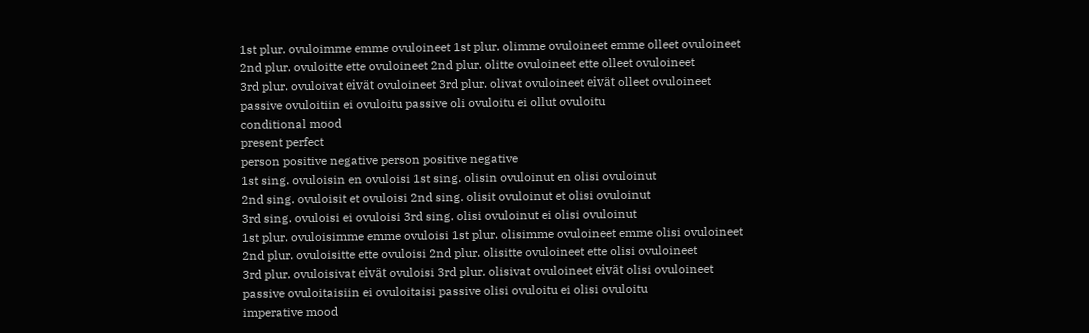1st plur. ovuloimme emme ovuloineet 1st plur. olimme ovuloineet emme olleet ovuloineet
2nd plur. ovuloitte ette ovuloineet 2nd plur. olitte ovuloineet ette olleet ovuloineet
3rd plur. ovuloivat eivät ovuloineet 3rd plur. olivat ovuloineet eivät olleet ovuloineet
passive ovuloitiin ei ovuloitu passive oli ovuloitu ei ollut ovuloitu
conditional mood
present perfect
person positive negative person positive negative
1st sing. ovuloisin en ovuloisi 1st sing. olisin ovuloinut en olisi ovuloinut
2nd sing. ovuloisit et ovuloisi 2nd sing. olisit ovuloinut et olisi ovuloinut
3rd sing. ovuloisi ei ovuloisi 3rd sing. olisi ovuloinut ei olisi ovuloinut
1st plur. ovuloisimme emme ovuloisi 1st plur. olisimme ovuloineet emme olisi ovuloineet
2nd plur. ovuloisitte ette ovuloisi 2nd plur. olisitte ovuloineet ette olisi ovuloineet
3rd plur. ovuloisivat eivät ovuloisi 3rd plur. olisivat ovuloineet eivät olisi ovuloineet
passive ovuloitaisiin ei ovuloitaisi passive olisi ovuloitu ei olisi ovuloitu
imperative mood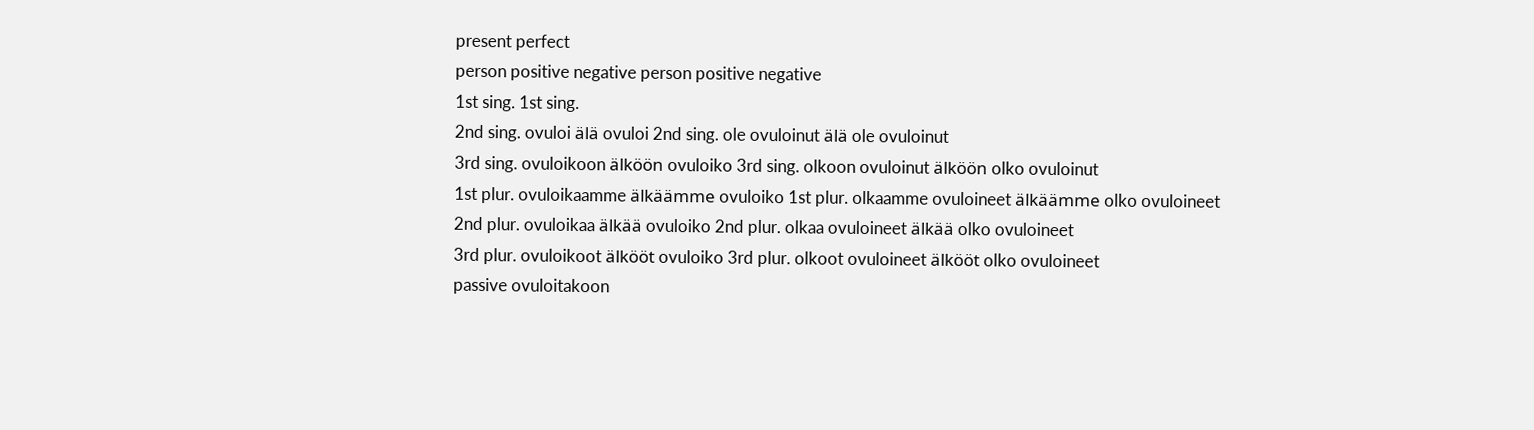present perfect
person positive negative person positive negative
1st sing. 1st sing.
2nd sing. ovuloi älä ovuloi 2nd sing. ole ovuloinut älä ole ovuloinut
3rd sing. ovuloikoon älköön ovuloiko 3rd sing. olkoon ovuloinut älköön olko ovuloinut
1st plur. ovuloikaamme älkäämme ovuloiko 1st plur. olkaamme ovuloineet älkäämme olko ovuloineet
2nd plur. ovuloikaa älkää ovuloiko 2nd plur. olkaa ovuloineet älkää olko ovuloineet
3rd plur. ovuloikoot älkööt ovuloiko 3rd plur. olkoot ovuloineet älkööt olko ovuloineet
passive ovuloitakoon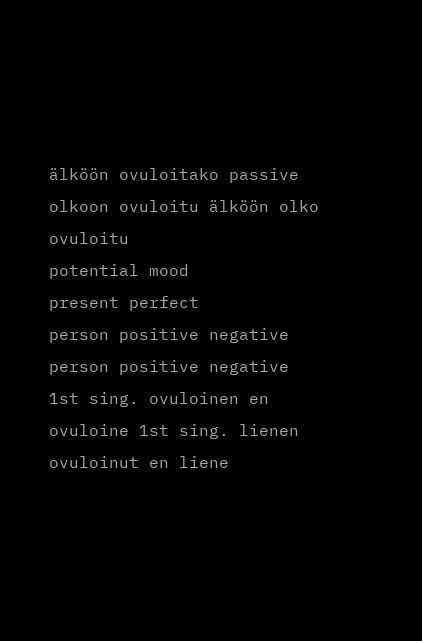älköön ovuloitako passive olkoon ovuloitu älköön olko ovuloitu
potential mood
present perfect
person positive negative person positive negative
1st sing. ovuloinen en ovuloine 1st sing. lienen ovuloinut en liene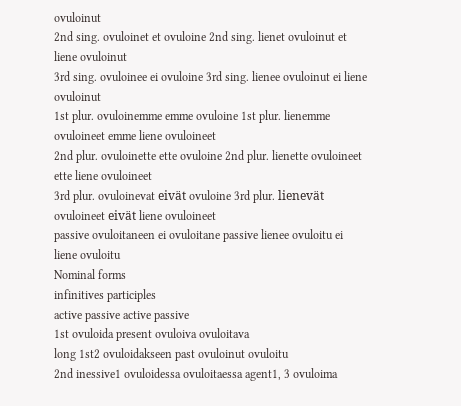ovuloinut
2nd sing. ovuloinet et ovuloine 2nd sing. lienet ovuloinut et liene ovuloinut
3rd sing. ovuloinee ei ovuloine 3rd sing. lienee ovuloinut ei liene ovuloinut
1st plur. ovuloinemme emme ovuloine 1st plur. lienemme ovuloineet emme liene ovuloineet
2nd plur. ovuloinette ette ovuloine 2nd plur. lienette ovuloineet ette liene ovuloineet
3rd plur. ovuloinevat eivät ovuloine 3rd plur. lienevät ovuloineet eivät liene ovuloineet
passive ovuloitaneen ei ovuloitane passive lienee ovuloitu ei liene ovuloitu
Nominal forms
infinitives participles
active passive active passive
1st ovuloida present ovuloiva ovuloitava
long 1st2 ovuloidakseen past ovuloinut ovuloitu
2nd inessive1 ovuloidessa ovuloitaessa agent1, 3 ovuloima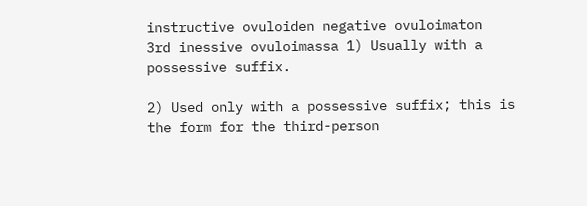instructive ovuloiden negative ovuloimaton
3rd inessive ovuloimassa 1) Usually with a possessive suffix.

2) Used only with a possessive suffix; this is the form for the third-person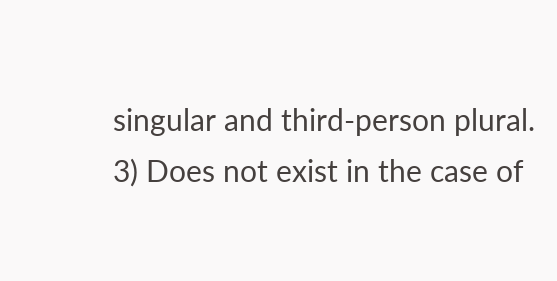singular and third-person plural.
3) Does not exist in the case of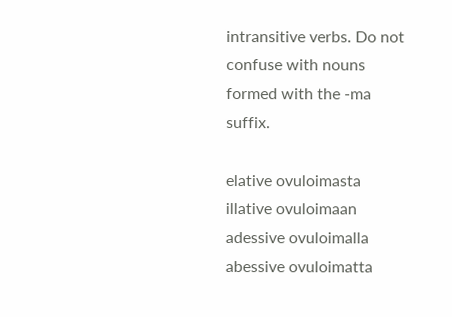intransitive verbs. Do not confuse with nouns formed with the -ma suffix.

elative ovuloimasta
illative ovuloimaan
adessive ovuloimalla
abessive ovuloimatta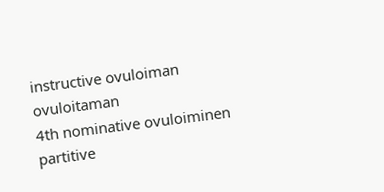instructive ovuloiman ovuloitaman
4th nominative ovuloiminen
partitive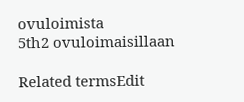ovuloimista
5th2 ovuloimaisillaan

Related termsEdit